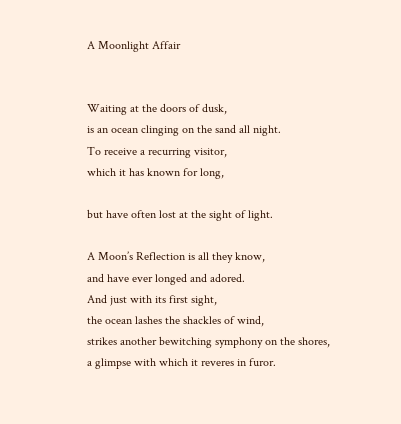A Moonlight Affair


Waiting at the doors of dusk,
is an ocean clinging on the sand all night.
To receive a recurring visitor,
which it has known for long,

but have often lost at the sight of light.

A Moon’s Reflection is all they know,
and have ever longed and adored.
And just with its first sight,
the ocean lashes the shackles of wind,
strikes another bewitching symphony on the shores,
a glimpse with which it reveres in furor.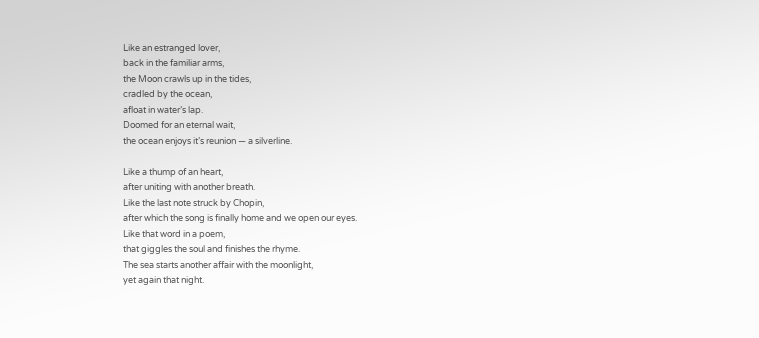Like an estranged lover,
back in the familiar arms,
the Moon crawls up in the tides,
cradled by the ocean,
afloat in water’s lap.
Doomed for an eternal wait,
the ocean enjoys it’s reunion — a silverline.

Like a thump of an heart,
after uniting with another breath.
Like the last note struck by Chopin,
after which the song is finally home and we open our eyes.
Like that word in a poem,
that giggles the soul and finishes the rhyme.
The sea starts another affair with the moonlight,
yet again that night.